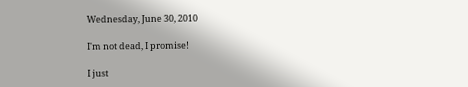Wednesday, June 30, 2010

I'm not dead, I promise!

I just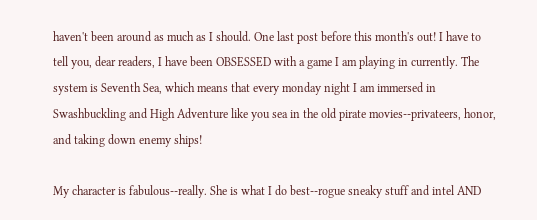haven't been around as much as I should. One last post before this month's out! I have to tell you, dear readers, I have been OBSESSED with a game I am playing in currently. The system is Seventh Sea, which means that every monday night I am immersed in Swashbuckling and High Adventure like you sea in the old pirate movies--privateers, honor, and taking down enemy ships!

My character is fabulous--really. She is what I do best--rogue sneaky stuff and intel AND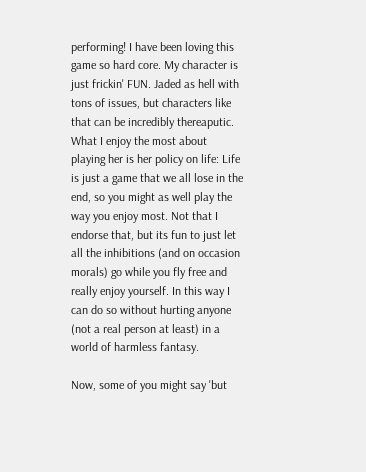performing! I have been loving this game so hard core. My character is just frickin' FUN. Jaded as hell with tons of issues, but characters like that can be incredibly thereaputic. What I enjoy the most about playing her is her policy on life: Life is just a game that we all lose in the end, so you might as well play the way you enjoy most. Not that I endorse that, but its fun to just let all the inhibitions (and on occasion morals) go while you fly free and really enjoy yourself. In this way I can do so without hurting anyone (not a real person at least) in a world of harmless fantasy.

Now, some of you might say 'but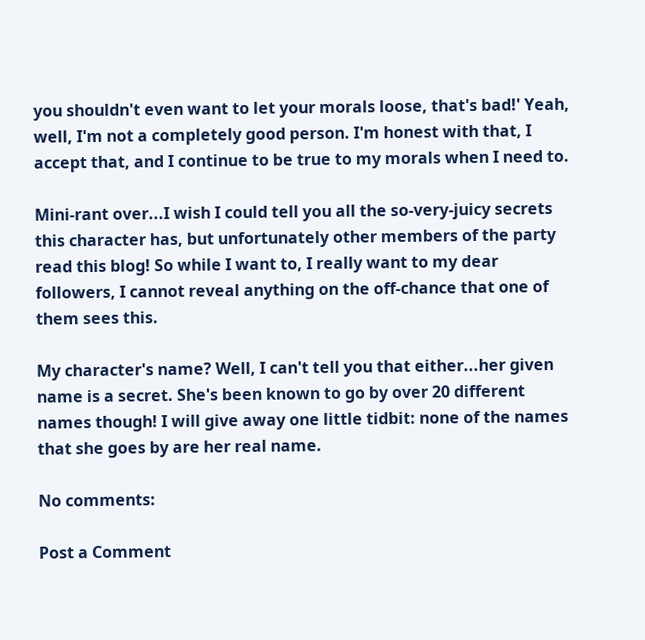you shouldn't even want to let your morals loose, that's bad!' Yeah, well, I'm not a completely good person. I'm honest with that, I accept that, and I continue to be true to my morals when I need to.

Mini-rant over...I wish I could tell you all the so-very-juicy secrets this character has, but unfortunately other members of the party read this blog! So while I want to, I really want to my dear followers, I cannot reveal anything on the off-chance that one of them sees this.

My character's name? Well, I can't tell you that either...her given name is a secret. She's been known to go by over 20 different names though! I will give away one little tidbit: none of the names that she goes by are her real name.

No comments:

Post a Comment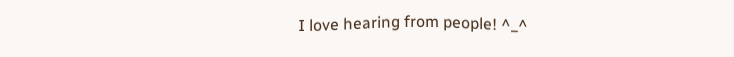I love hearing from people! ^_^